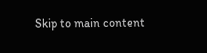Skip to main content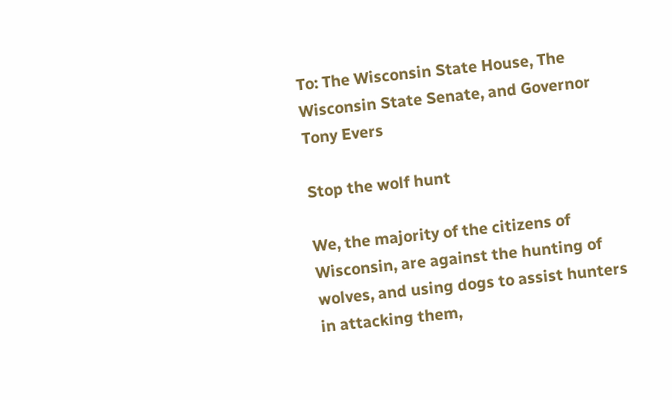To: The Wisconsin State House, The Wisconsin State Senate, and Governor Tony Evers

Stop the wolf hunt

We, the majority of the citizens of Wisconsin, are against the hunting of wolves, and using dogs to assist hunters in attacking them,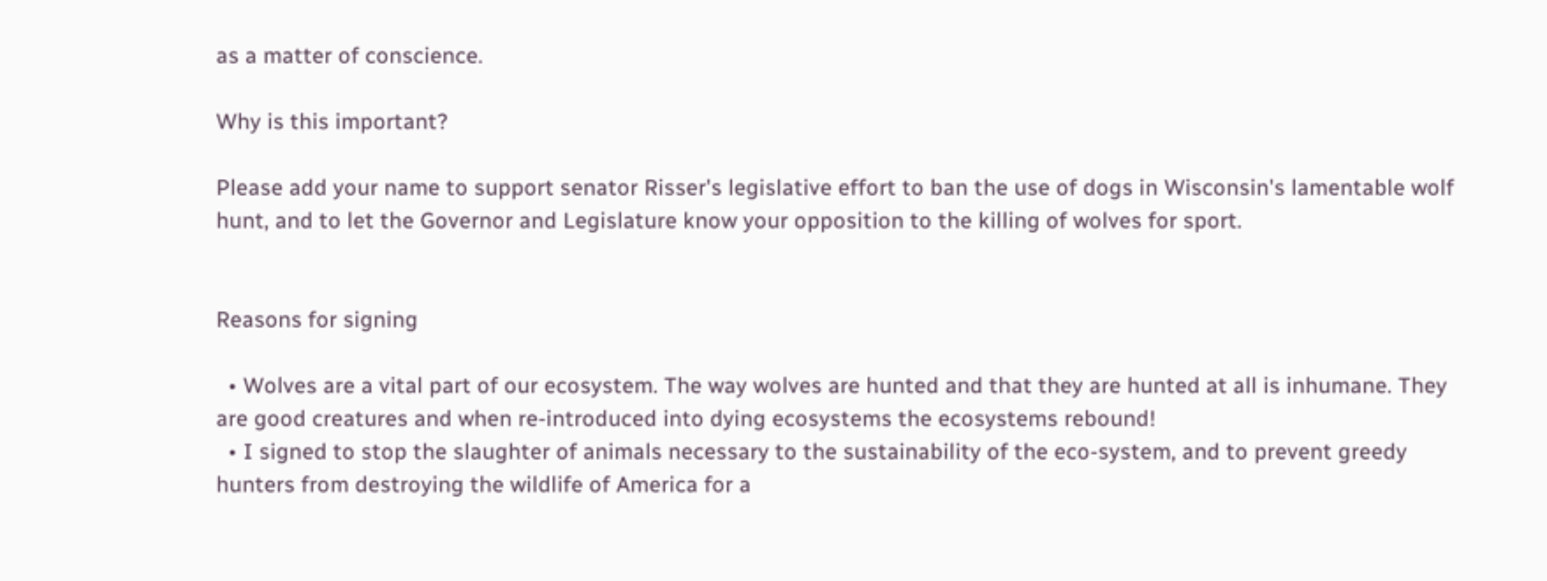as a matter of conscience.

Why is this important?

Please add your name to support senator Risser's legislative effort to ban the use of dogs in Wisconsin's lamentable wolf hunt, and to let the Governor and Legislature know your opposition to the killing of wolves for sport.


Reasons for signing

  • Wolves are a vital part of our ecosystem. The way wolves are hunted and that they are hunted at all is inhumane. They are good creatures and when re-introduced into dying ecosystems the ecosystems rebound!
  • I signed to stop the slaughter of animals necessary to the sustainability of the eco-system, and to prevent greedy hunters from destroying the wildlife of America for a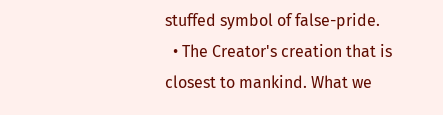stuffed symbol of false-pride.
  • The Creator's creation that is closest to mankind. What we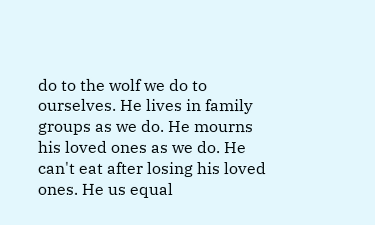do to the wolf we do to ourselves. He lives in family groups as we do. He mourns his loved ones as we do. He can't eat after losing his loved ones. He us equal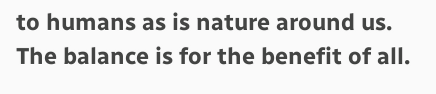to humans as is nature around us. The balance is for the benefit of all.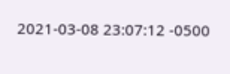2021-03-08 23:07:12 -0500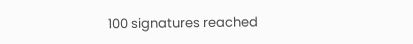100 signatures reached